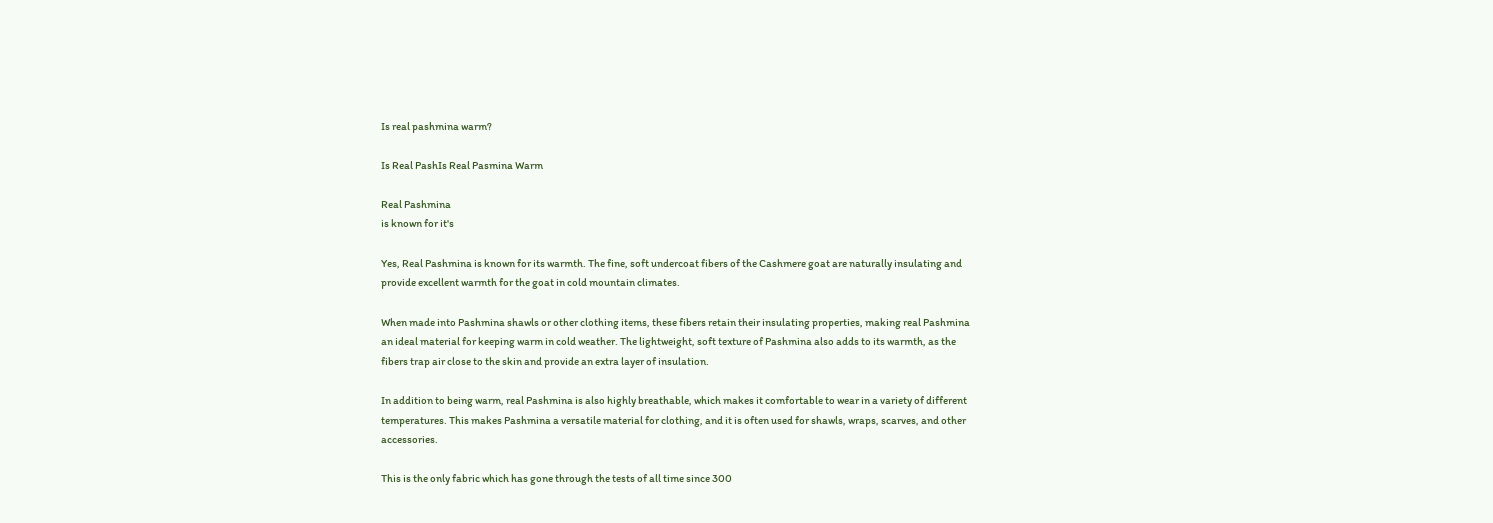Is real pashmina warm?

Is Real PashIs Real Pasmina Warm

Real Pashmina
is known for it's

Yes, Real Pashmina is known for its warmth. The fine, soft undercoat fibers of the Cashmere goat are naturally insulating and provide excellent warmth for the goat in cold mountain climates.

When made into Pashmina shawls or other clothing items, these fibers retain their insulating properties, making real Pashmina an ideal material for keeping warm in cold weather. The lightweight, soft texture of Pashmina also adds to its warmth, as the fibers trap air close to the skin and provide an extra layer of insulation.

In addition to being warm, real Pashmina is also highly breathable, which makes it comfortable to wear in a variety of different temperatures. This makes Pashmina a versatile material for clothing, and it is often used for shawls, wraps, scarves, and other accessories.

This is the only fabric which has gone through the tests of all time since 300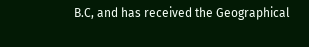B.C, and has received the Geographical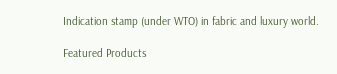Indication stamp (under WTO) in fabric and luxury world.

Featured Products